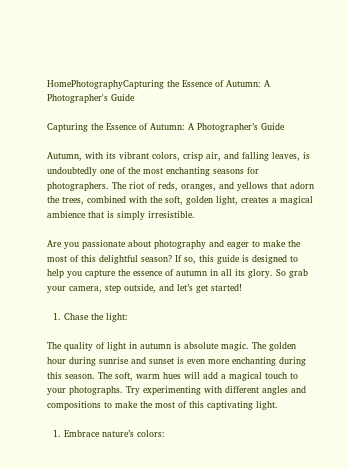HomePhotographyCapturing the Essence of Autumn: A Photographer's Guide

Capturing the Essence of Autumn: A Photographer’s Guide

Autumn, with its vibrant colors, crisp air, and falling leaves, is undoubtedly one of the most enchanting seasons for photographers. The riot of reds, oranges, and yellows that adorn the trees, combined with the soft, golden light, creates a magical ambience that is simply irresistible.

Are you passionate about photography and eager to make the most of this delightful season? If so, this guide is designed to help you capture the essence of autumn in all its glory. So grab your camera, step outside, and let’s get started!

  1. Chase the light:

The quality of light in autumn is absolute magic. The golden hour during sunrise and sunset is even more enchanting during this season. The soft, warm hues will add a magical touch to your photographs. Try experimenting with different angles and compositions to make the most of this captivating light.

  1. Embrace nature’s colors: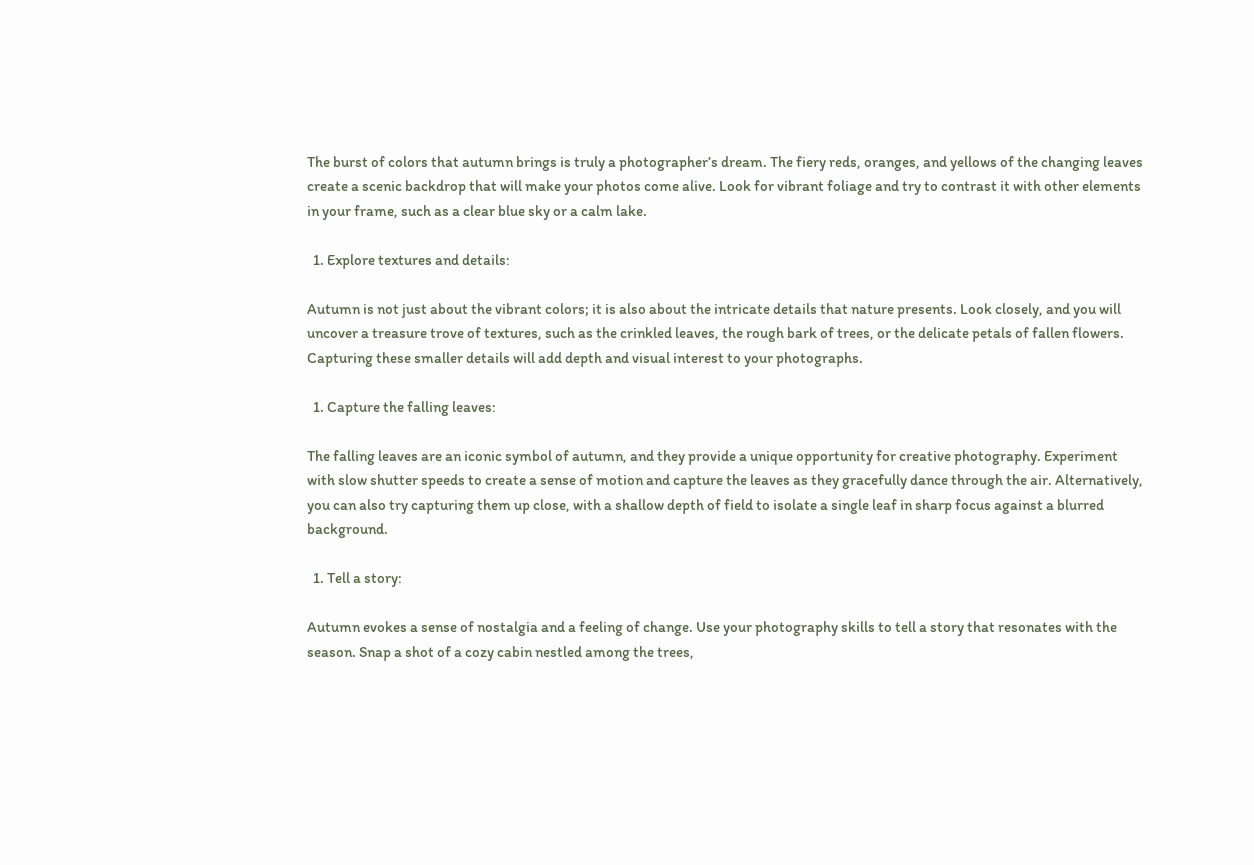The burst of colors that autumn brings is truly a photographer’s dream. The fiery reds, oranges, and yellows of the changing leaves create a scenic backdrop that will make your photos come alive. Look for vibrant foliage and try to contrast it with other elements in your frame, such as a clear blue sky or a calm lake.

  1. Explore textures and details:

Autumn is not just about the vibrant colors; it is also about the intricate details that nature presents. Look closely, and you will uncover a treasure trove of textures, such as the crinkled leaves, the rough bark of trees, or the delicate petals of fallen flowers. Capturing these smaller details will add depth and visual interest to your photographs.

  1. Capture the falling leaves:

The falling leaves are an iconic symbol of autumn, and they provide a unique opportunity for creative photography. Experiment with slow shutter speeds to create a sense of motion and capture the leaves as they gracefully dance through the air. Alternatively, you can also try capturing them up close, with a shallow depth of field to isolate a single leaf in sharp focus against a blurred background.

  1. Tell a story:

Autumn evokes a sense of nostalgia and a feeling of change. Use your photography skills to tell a story that resonates with the season. Snap a shot of a cozy cabin nestled among the trees,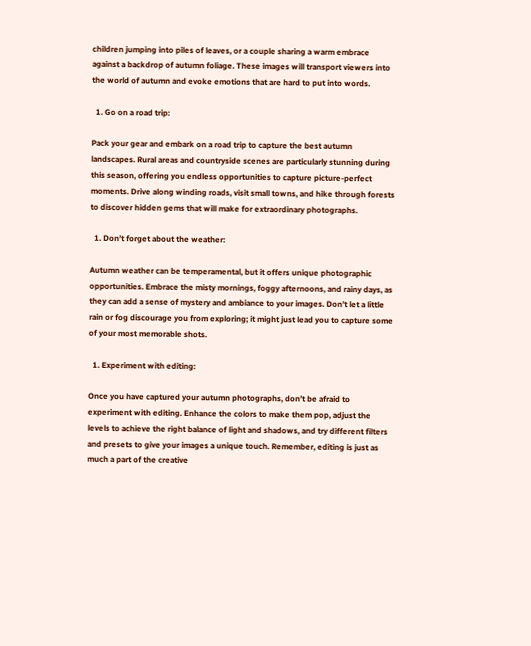children jumping into piles of leaves, or a couple sharing a warm embrace against a backdrop of autumn foliage. These images will transport viewers into the world of autumn and evoke emotions that are hard to put into words.

  1. Go on a road trip:

Pack your gear and embark on a road trip to capture the best autumn landscapes. Rural areas and countryside scenes are particularly stunning during this season, offering you endless opportunities to capture picture-perfect moments. Drive along winding roads, visit small towns, and hike through forests to discover hidden gems that will make for extraordinary photographs.

  1. Don’t forget about the weather:

Autumn weather can be temperamental, but it offers unique photographic opportunities. Embrace the misty mornings, foggy afternoons, and rainy days, as they can add a sense of mystery and ambiance to your images. Don’t let a little rain or fog discourage you from exploring; it might just lead you to capture some of your most memorable shots.

  1. Experiment with editing:

Once you have captured your autumn photographs, don’t be afraid to experiment with editing. Enhance the colors to make them pop, adjust the levels to achieve the right balance of light and shadows, and try different filters and presets to give your images a unique touch. Remember, editing is just as much a part of the creative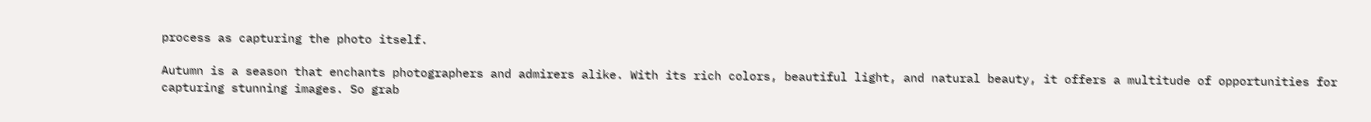process as capturing the photo itself.

Autumn is a season that enchants photographers and admirers alike. With its rich colors, beautiful light, and natural beauty, it offers a multitude of opportunities for capturing stunning images. So grab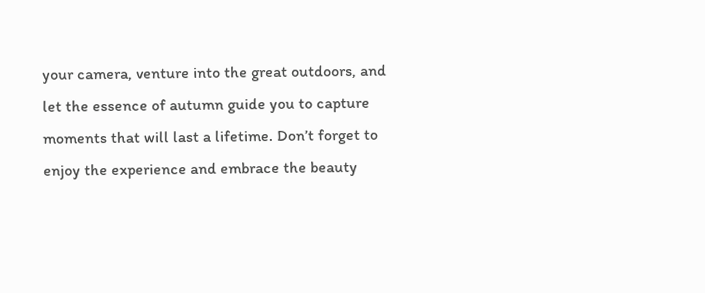your camera, venture into the great outdoors, and let the essence of autumn guide you to capture moments that will last a lifetime. Don’t forget to enjoy the experience and embrace the beauty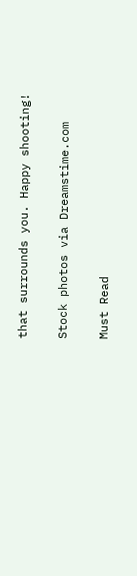that surrounds you. Happy shooting!

Stock photos via Dreamstime.com

Must Read